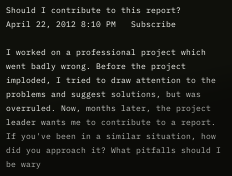Should I contribute to this report?
April 22, 2012 8:10 PM   Subscribe

I worked on a professional project which went badly wrong. Before the project imploded, I tried to draw attention to the problems and suggest solutions, but was overruled. Now, months later, the project leader wants me to contribute to a report. If you've been in a similar situation, how did you approach it? What pitfalls should I be wary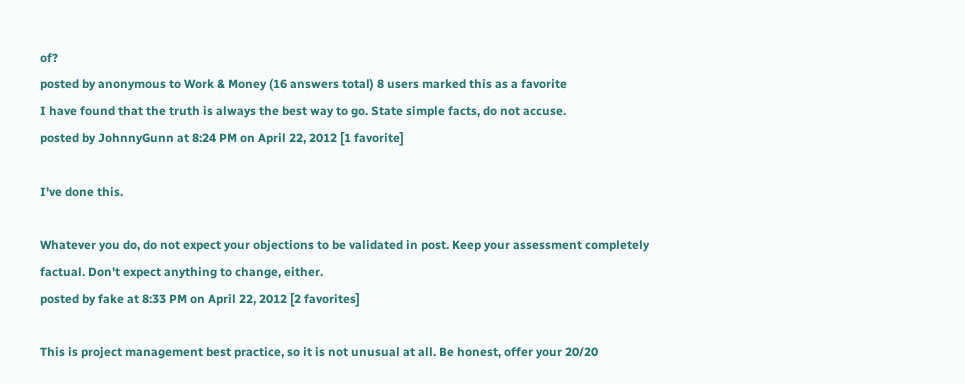of?
posted by anonymous to Work & Money (16 answers total) 8 users marked this as a favorite
I have found that the truth is always the best way to go. State simple facts, do not accuse.
posted by JohnnyGunn at 8:24 PM on April 22, 2012 [1 favorite]

I've done this.

Whatever you do, do not expect your objections to be validated in post. Keep your assessment completely factual. Don't expect anything to change, either.
posted by fake at 8:33 PM on April 22, 2012 [2 favorites]

This is project management best practice, so it is not unusual at all. Be honest, offer your 20/20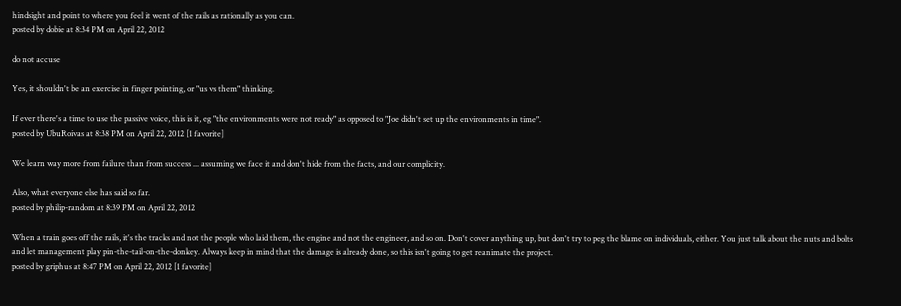hindsight and point to where you feel it went of the rails as rationally as you can.
posted by dobie at 8:34 PM on April 22, 2012

do not accuse

Yes, it shouldn't be an exercise in finger pointing, or "us vs them" thinking.

If ever there's a time to use the passive voice, this is it, eg "the environments were not ready" as opposed to "Joe didn't set up the environments in time".
posted by UbuRoivas at 8:38 PM on April 22, 2012 [1 favorite]

We learn way more from failure than from success ... assuming we face it and don't hide from the facts, and our complicity.

Also, what everyone else has said so far.
posted by philip-random at 8:39 PM on April 22, 2012

When a train goes off the rails, it's the tracks and not the people who laid them, the engine and not the engineer, and so on. Don't cover anything up, but don't try to peg the blame on individuals, either. You just talk about the nuts and bolts and let management play pin-the-tail-on-the-donkey. Always keep in mind that the damage is already done, so this isn't going to get reanimate the project.
posted by griphus at 8:47 PM on April 22, 2012 [1 favorite]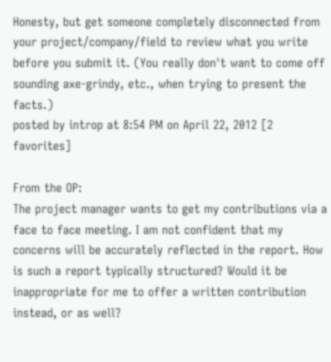Honesty, but get someone completely disconnected from your project/company/field to review what you write before you submit it. (You really don't want to come off sounding axe-grindy, etc., when trying to present the facts.)
posted by introp at 8:54 PM on April 22, 2012 [2 favorites]

From the OP:
The project manager wants to get my contributions via a face to face meeting. I am not confident that my concerns will be accurately reflected in the report. How is such a report typically structured? Would it be inappropriate for me to offer a written contribution instead, or as well?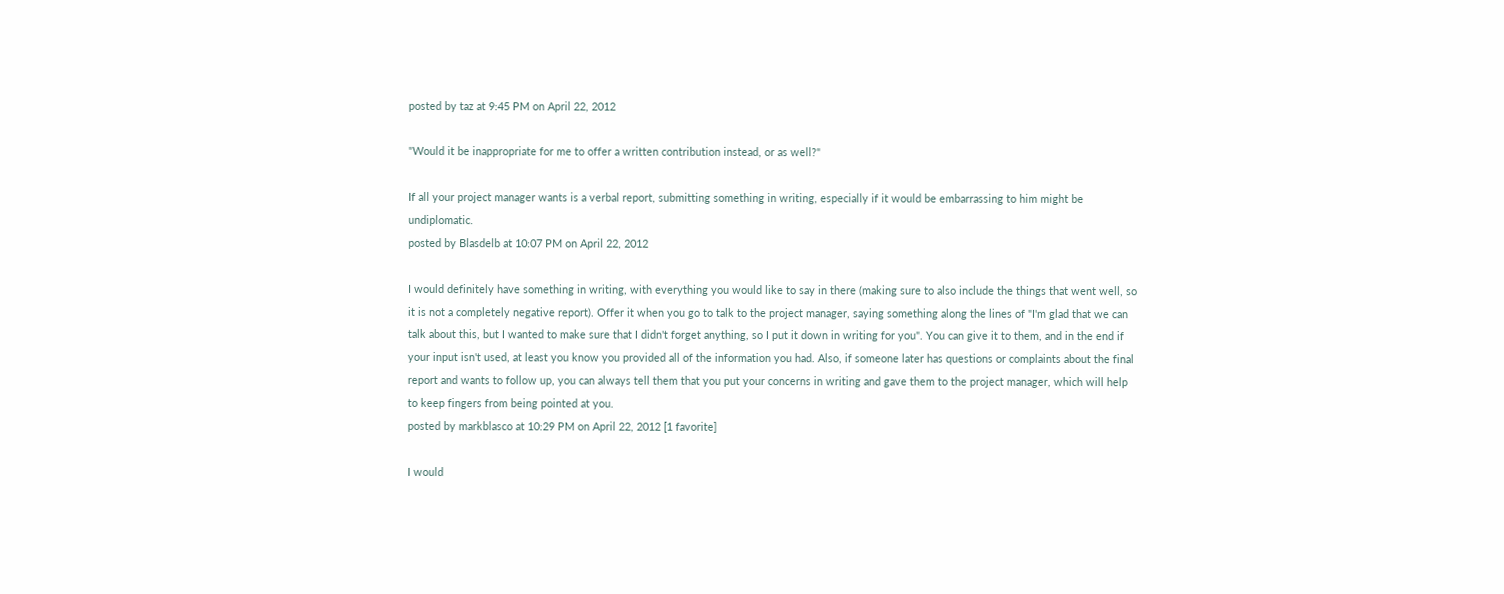posted by taz at 9:45 PM on April 22, 2012

"Would it be inappropriate for me to offer a written contribution instead, or as well?"

If all your project manager wants is a verbal report, submitting something in writing, especially if it would be embarrassing to him might be undiplomatic.
posted by Blasdelb at 10:07 PM on April 22, 2012

I would definitely have something in writing, with everything you would like to say in there (making sure to also include the things that went well, so it is not a completely negative report). Offer it when you go to talk to the project manager, saying something along the lines of "I'm glad that we can talk about this, but I wanted to make sure that I didn't forget anything, so I put it down in writing for you". You can give it to them, and in the end if your input isn't used, at least you know you provided all of the information you had. Also, if someone later has questions or complaints about the final report and wants to follow up, you can always tell them that you put your concerns in writing and gave them to the project manager, which will help to keep fingers from being pointed at you.
posted by markblasco at 10:29 PM on April 22, 2012 [1 favorite]

I would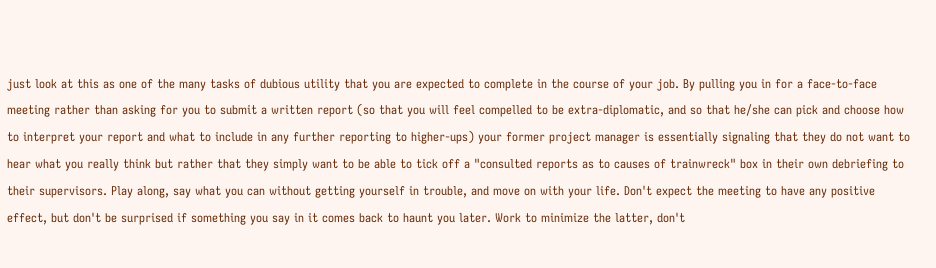just look at this as one of the many tasks of dubious utility that you are expected to complete in the course of your job. By pulling you in for a face-to-face meeting rather than asking for you to submit a written report (so that you will feel compelled to be extra-diplomatic, and so that he/she can pick and choose how to interpret your report and what to include in any further reporting to higher-ups) your former project manager is essentially signaling that they do not want to hear what you really think but rather that they simply want to be able to tick off a "consulted reports as to causes of trainwreck" box in their own debriefing to their supervisors. Play along, say what you can without getting yourself in trouble, and move on with your life. Don't expect the meeting to have any positive effect, but don't be surprised if something you say in it comes back to haunt you later. Work to minimize the latter, don't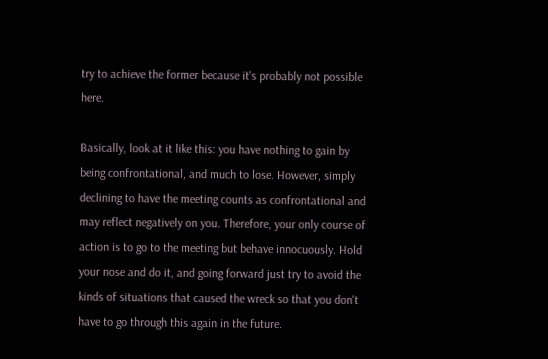try to achieve the former because it's probably not possible here.

Basically, look at it like this: you have nothing to gain by being confrontational, and much to lose. However, simply declining to have the meeting counts as confrontational and may reflect negatively on you. Therefore, your only course of action is to go to the meeting but behave innocuously. Hold your nose and do it, and going forward just try to avoid the kinds of situations that caused the wreck so that you don't have to go through this again in the future.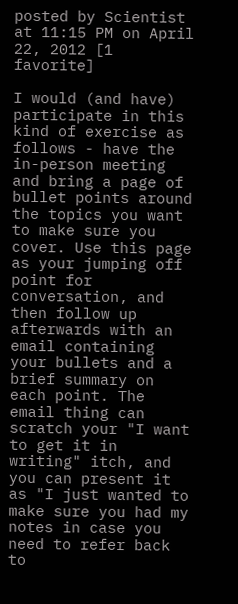posted by Scientist at 11:15 PM on April 22, 2012 [1 favorite]

I would (and have) participate in this kind of exercise as follows - have the in-person meeting and bring a page of bullet points around the topics you want to make sure you cover. Use this page as your jumping off point for conversation, and then follow up afterwards with an email containing your bullets and a brief summary on each point. The email thing can scratch your "I want to get it in writing" itch, and you can present it as "I just wanted to make sure you had my notes in case you need to refer back to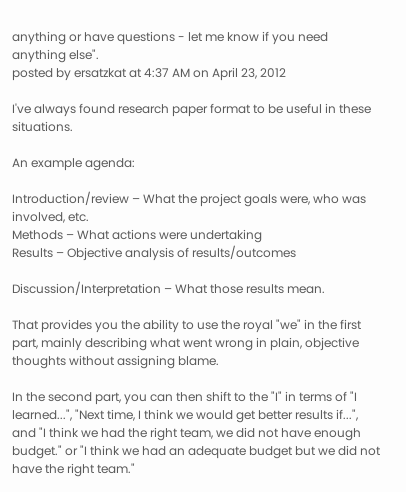anything or have questions - let me know if you need anything else".
posted by ersatzkat at 4:37 AM on April 23, 2012

I've always found research paper format to be useful in these situations.

An example agenda:

Introduction/review – What the project goals were, who was involved, etc.
Methods – What actions were undertaking
Results – Objective analysis of results/outcomes

Discussion/Interpretation – What those results mean.

That provides you the ability to use the royal "we" in the first part, mainly describing what went wrong in plain, objective thoughts without assigning blame.

In the second part, you can then shift to the "I" in terms of "I learned...", "Next time, I think we would get better results if...", and "I think we had the right team, we did not have enough budget." or "I think we had an adequate budget but we did not have the right team."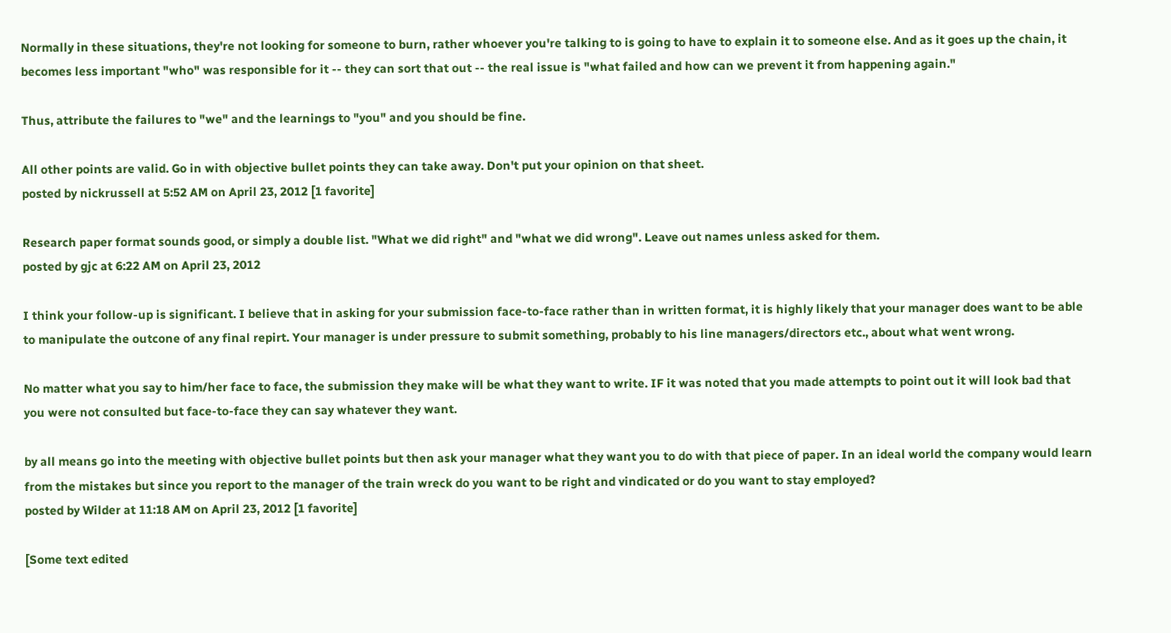Normally in these situations, they're not looking for someone to burn, rather whoever you're talking to is going to have to explain it to someone else. And as it goes up the chain, it becomes less important "who" was responsible for it -- they can sort that out -- the real issue is "what failed and how can we prevent it from happening again."

Thus, attribute the failures to "we" and the learnings to "you" and you should be fine.

All other points are valid. Go in with objective bullet points they can take away. Don't put your opinion on that sheet.
posted by nickrussell at 5:52 AM on April 23, 2012 [1 favorite]

Research paper format sounds good, or simply a double list. "What we did right" and "what we did wrong". Leave out names unless asked for them.
posted by gjc at 6:22 AM on April 23, 2012

I think your follow-up is significant. I believe that in asking for your submission face-to-face rather than in written format, it is highly likely that your manager does want to be able to manipulate the outcone of any final repirt. Your manager is under pressure to submit something, probably to his line managers/directors etc., about what went wrong.

No matter what you say to him/her face to face, the submission they make will be what they want to write. IF it was noted that you made attempts to point out it will look bad that you were not consulted but face-to-face they can say whatever they want.

by all means go into the meeting with objective bullet points but then ask your manager what they want you to do with that piece of paper. In an ideal world the company would learn from the mistakes but since you report to the manager of the train wreck do you want to be right and vindicated or do you want to stay employed?
posted by Wilder at 11:18 AM on April 23, 2012 [1 favorite]

[Some text edited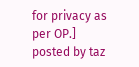for privacy as per OP.]
posted by taz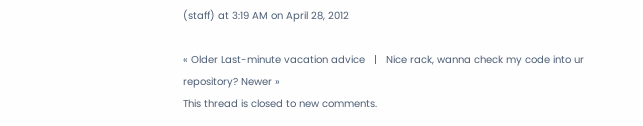(staff) at 3:19 AM on April 28, 2012

« Older Last-minute vacation advice   |   Nice rack, wanna check my code into ur repository? Newer »
This thread is closed to new comments.